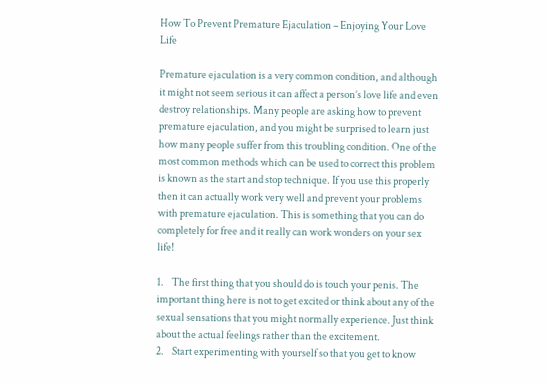How To Prevent Premature Ejaculation – Enjoying Your Love Life

Premature ejaculation is a very common condition, and although it might not seem serious it can affect a person’s love life and even destroy relationships. Many people are asking how to prevent premature ejaculation, and you might be surprised to learn just how many people suffer from this troubling condition. One of the most common methods which can be used to correct this problem is known as the start and stop technique. If you use this properly then it can actually work very well and prevent your problems with premature ejaculation. This is something that you can do completely for free and it really can work wonders on your sex life!

1.    The first thing that you should do is touch your penis. The important thing here is not to get excited or think about any of the sexual sensations that you might normally experience. Just think about the actual feelings rather than the excitement.
2.    Start experimenting with yourself so that you get to know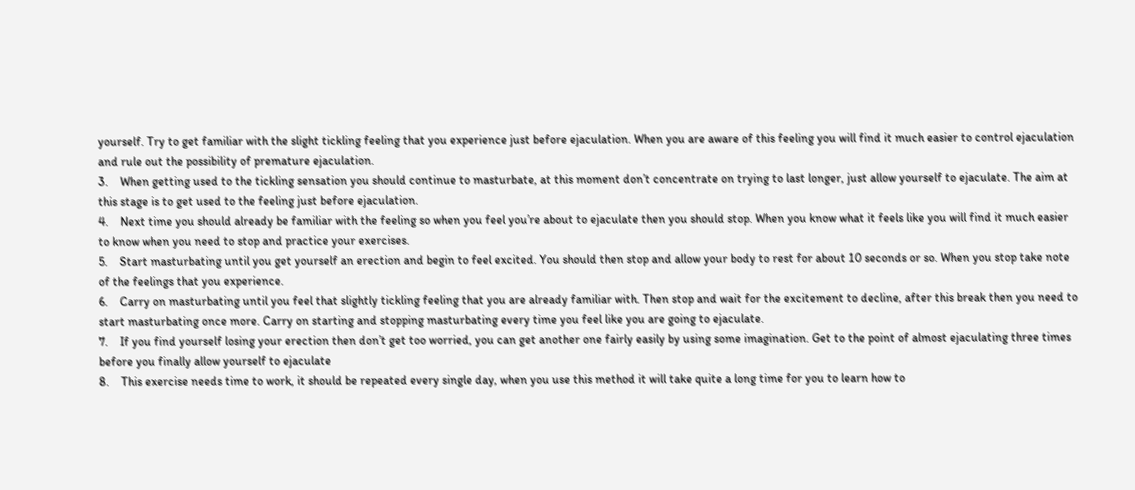yourself. Try to get familiar with the slight tickling feeling that you experience just before ejaculation. When you are aware of this feeling you will find it much easier to control ejaculation and rule out the possibility of premature ejaculation.
3.    When getting used to the tickling sensation you should continue to masturbate, at this moment don’t concentrate on trying to last longer, just allow yourself to ejaculate. The aim at this stage is to get used to the feeling just before ejaculation.
4.    Next time you should already be familiar with the feeling so when you feel you’re about to ejaculate then you should stop. When you know what it feels like you will find it much easier to know when you need to stop and practice your exercises.
5.    Start masturbating until you get yourself an erection and begin to feel excited. You should then stop and allow your body to rest for about 10 seconds or so. When you stop take note of the feelings that you experience.
6.    Carry on masturbating until you feel that slightly tickling feeling that you are already familiar with. Then stop and wait for the excitement to decline, after this break then you need to start masturbating once more. Carry on starting and stopping masturbating every time you feel like you are going to ejaculate.
7.    If you find yourself losing your erection then don’t get too worried, you can get another one fairly easily by using some imagination. Get to the point of almost ejaculating three times before you finally allow yourself to ejaculate
8.    This exercise needs time to work, it should be repeated every single day, when you use this method it will take quite a long time for you to learn how to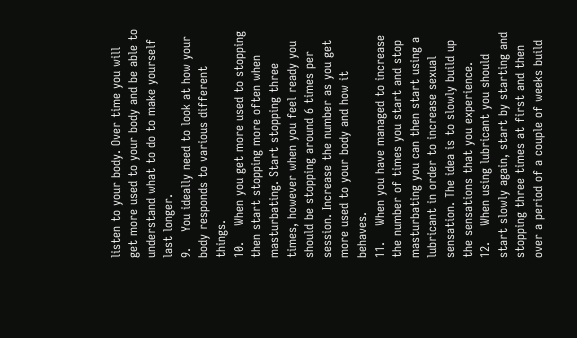listen to your body. Over time you will get more used to your body and be able to understand what to do to make yourself last longer.
9.    You ideally need to look at how your body responds to various different things.
10.    When you get more used to stopping then start stopping more often when masturbating. Start stopping three times, however when you feel ready you should be stopping around 6 times per session. Increase the number as you get more used to your body and how it behaves.
11.    When you have managed to increase the number of times you start and stop masturbating you can then start using a lubricant in order to increase sexual sensation. The idea is to slowly build up the sensations that you experience.
12.    When using lubricant you should start slowly again, start by starting and stopping three times at first and then over a period of a couple of weeks build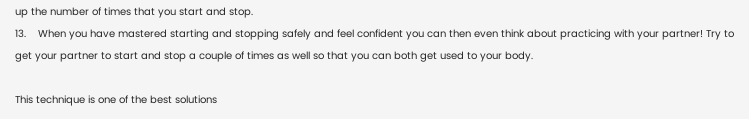up the number of times that you start and stop.
13.    When you have mastered starting and stopping safely and feel confident you can then even think about practicing with your partner! Try to get your partner to start and stop a couple of times as well so that you can both get used to your body.

This technique is one of the best solutions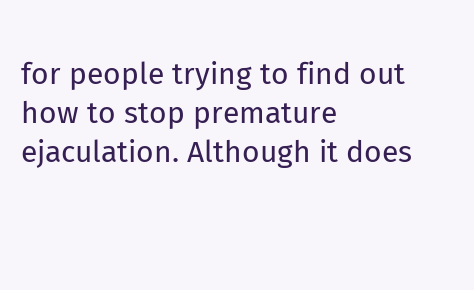for people trying to find out how to stop premature ejaculation. Although it does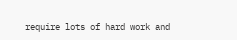require lots of hard work and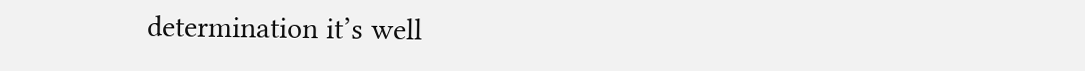determination it’s well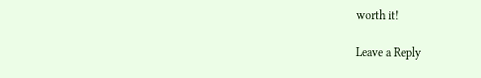worth it!

Leave a Reply